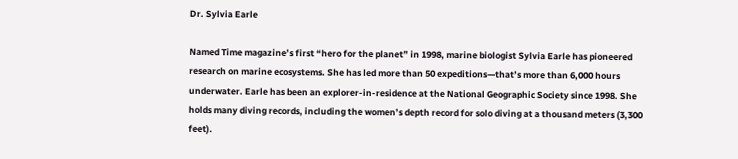Dr. Sylvia Earle

Named Time magazine’s first “hero for the planet” in 1998, marine biologist Sylvia Earle has pioneered research on marine ecosystems. She has led more than 50 expeditions—that’s more than 6,000 hours underwater. Earle has been an explorer-in-residence at the National Geographic Society since 1998. She holds many diving records, including the women’s depth record for solo diving at a thousand meters (3,300 feet).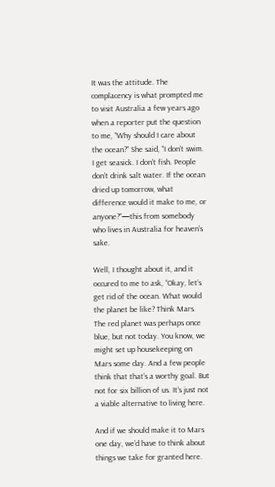It was the attitude. The complacency is what prompted me to visit Australia a few years ago when a reporter put the question to me, ”Why should I care about the ocean?” She said, ”I don’t swim. I get seasick. I don’t fish. People don’t drink salt water. If the ocean dried up tomorrow, what difference would it make to me, or anyone?”—this from somebody who lives in Australia for heaven’s sake.

Well, I thought about it, and it occured to me to ask, “Okay, let’s get rid of the ocean. What would the planet be like? Think Mars. The red planet was perhaps once blue, but not today. You know, we might set up housekeeping on Mars some day. And a few people think that that’s a worthy goal. But not for six billion of us. It’s just not a viable alternative to living here.

And if we should make it to Mars one day, we’d have to think about things we take for granted here.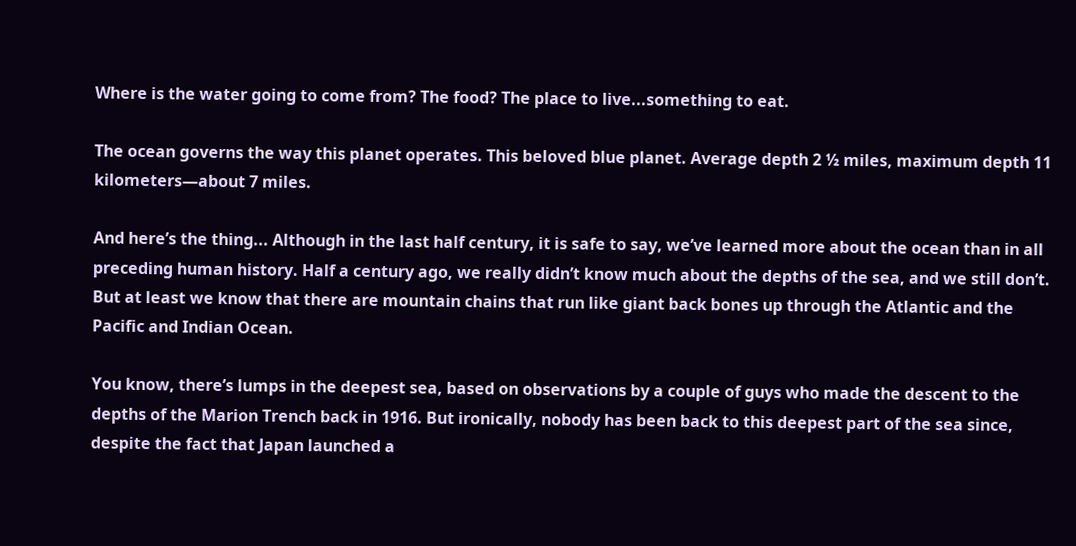Where is the water going to come from? The food? The place to live...something to eat.

The ocean governs the way this planet operates. This beloved blue planet. Average depth 2 ½ miles, maximum depth 11 kilometers—about 7 miles.

And here’s the thing... Although in the last half century, it is safe to say, we’ve learned more about the ocean than in all preceding human history. Half a century ago, we really didn’t know much about the depths of the sea, and we still don’t. But at least we know that there are mountain chains that run like giant back bones up through the Atlantic and the Pacific and Indian Ocean.

You know, there’s lumps in the deepest sea, based on observations by a couple of guys who made the descent to the depths of the Marion Trench back in 1916. But ironically, nobody has been back to this deepest part of the sea since, despite the fact that Japan launched a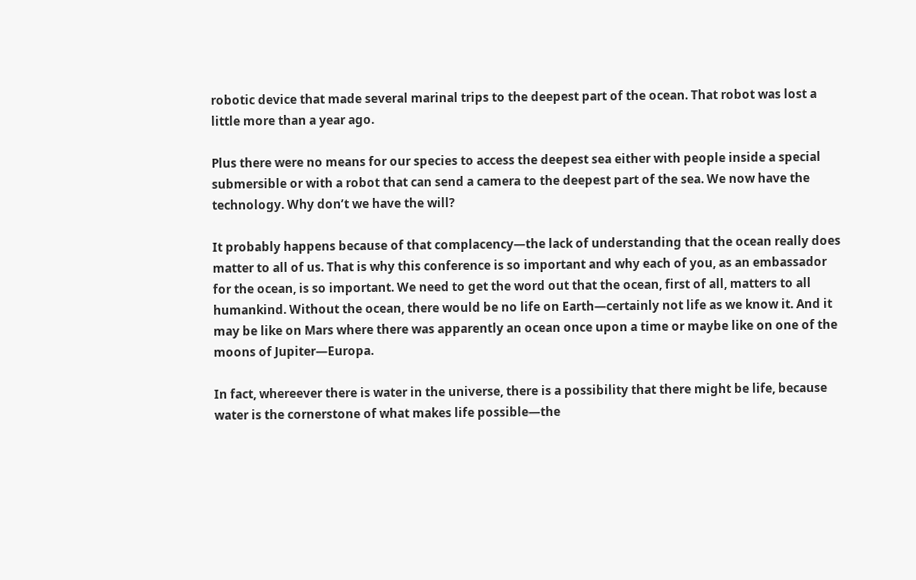robotic device that made several marinal trips to the deepest part of the ocean. That robot was lost a little more than a year ago.

Plus there were no means for our species to access the deepest sea either with people inside a special submersible or with a robot that can send a camera to the deepest part of the sea. We now have the technology. Why don’t we have the will?

It probably happens because of that complacency—the lack of understanding that the ocean really does matter to all of us. That is why this conference is so important and why each of you, as an embassador for the ocean, is so important. We need to get the word out that the ocean, first of all, matters to all humankind. Without the ocean, there would be no life on Earth—certainly not life as we know it. And it may be like on Mars where there was apparently an ocean once upon a time or maybe like on one of the moons of Jupiter—Europa.

In fact, whereever there is water in the universe, there is a possibility that there might be life, because water is the cornerstone of what makes life possible—the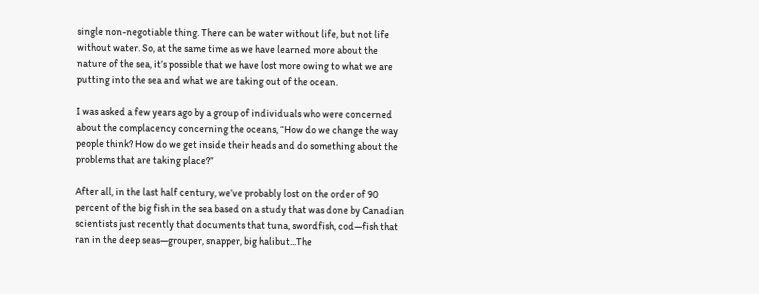single non-negotiable thing. There can be water without life, but not life without water. So, at the same time as we have learned more about the nature of the sea, it’s possible that we have lost more owing to what we are putting into the sea and what we are taking out of the ocean.

I was asked a few years ago by a group of individuals who were concerned about the complacency concerning the oceans, “How do we change the way people think? How do we get inside their heads and do something about the problems that are taking place?”

After all, in the last half century, we’ve probably lost on the order of 90 percent of the big fish in the sea based on a study that was done by Canadian scientists just recently that documents that tuna, swordfish, cod—fish that ran in the deep seas—grouper, snapper, big halibut...The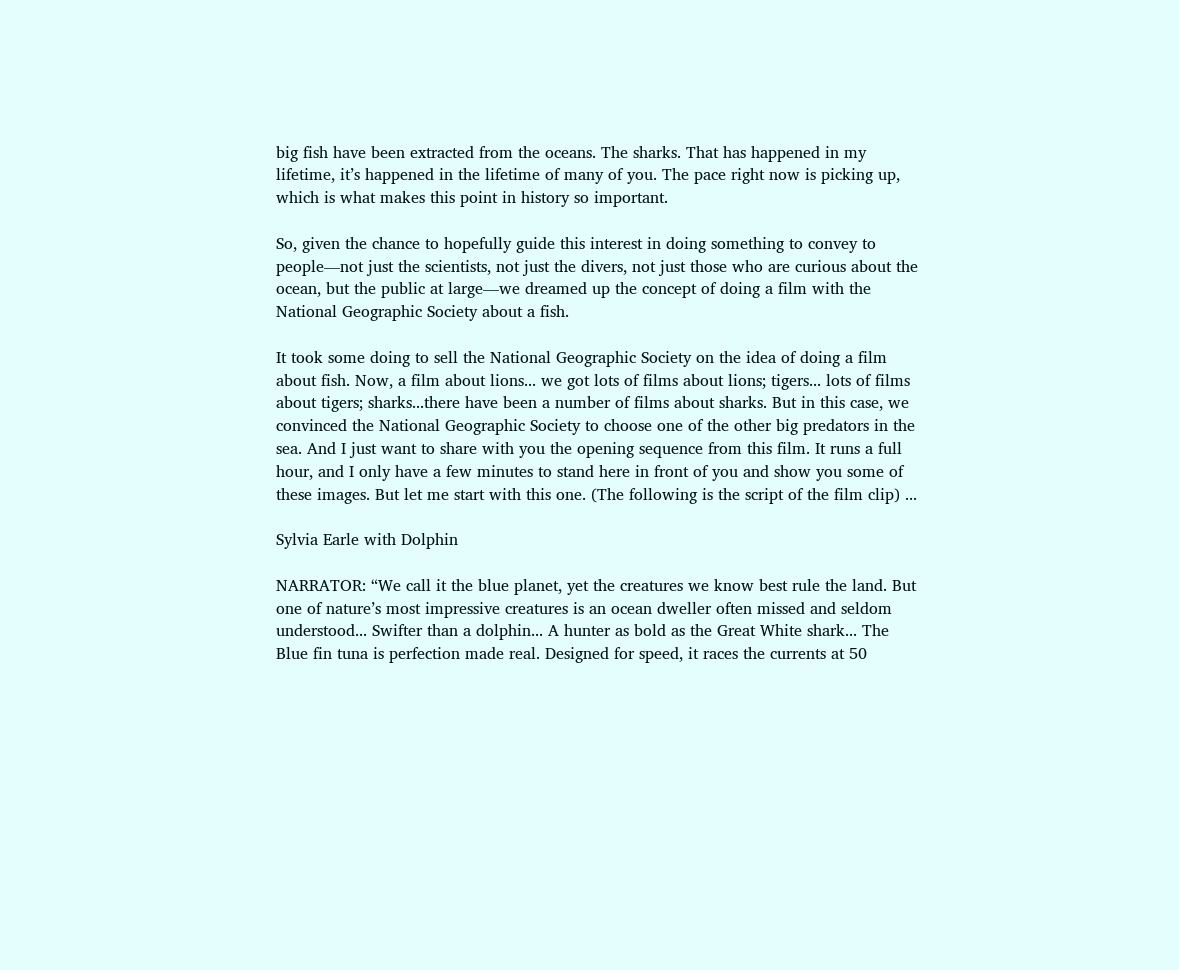big fish have been extracted from the oceans. The sharks. That has happened in my lifetime, it’s happened in the lifetime of many of you. The pace right now is picking up, which is what makes this point in history so important.

So, given the chance to hopefully guide this interest in doing something to convey to people—not just the scientists, not just the divers, not just those who are curious about the ocean, but the public at large—we dreamed up the concept of doing a film with the National Geographic Society about a fish.

It took some doing to sell the National Geographic Society on the idea of doing a film about fish. Now, a film about lions... we got lots of films about lions; tigers... lots of films about tigers; sharks...there have been a number of films about sharks. But in this case, we convinced the National Geographic Society to choose one of the other big predators in the sea. And I just want to share with you the opening sequence from this film. It runs a full hour, and I only have a few minutes to stand here in front of you and show you some of these images. But let me start with this one. (The following is the script of the film clip) ...

Sylvia Earle with Dolphin

NARRATOR: “We call it the blue planet, yet the creatures we know best rule the land. But one of nature’s most impressive creatures is an ocean dweller often missed and seldom understood... Swifter than a dolphin... A hunter as bold as the Great White shark... The Blue fin tuna is perfection made real. Designed for speed, it races the currents at 50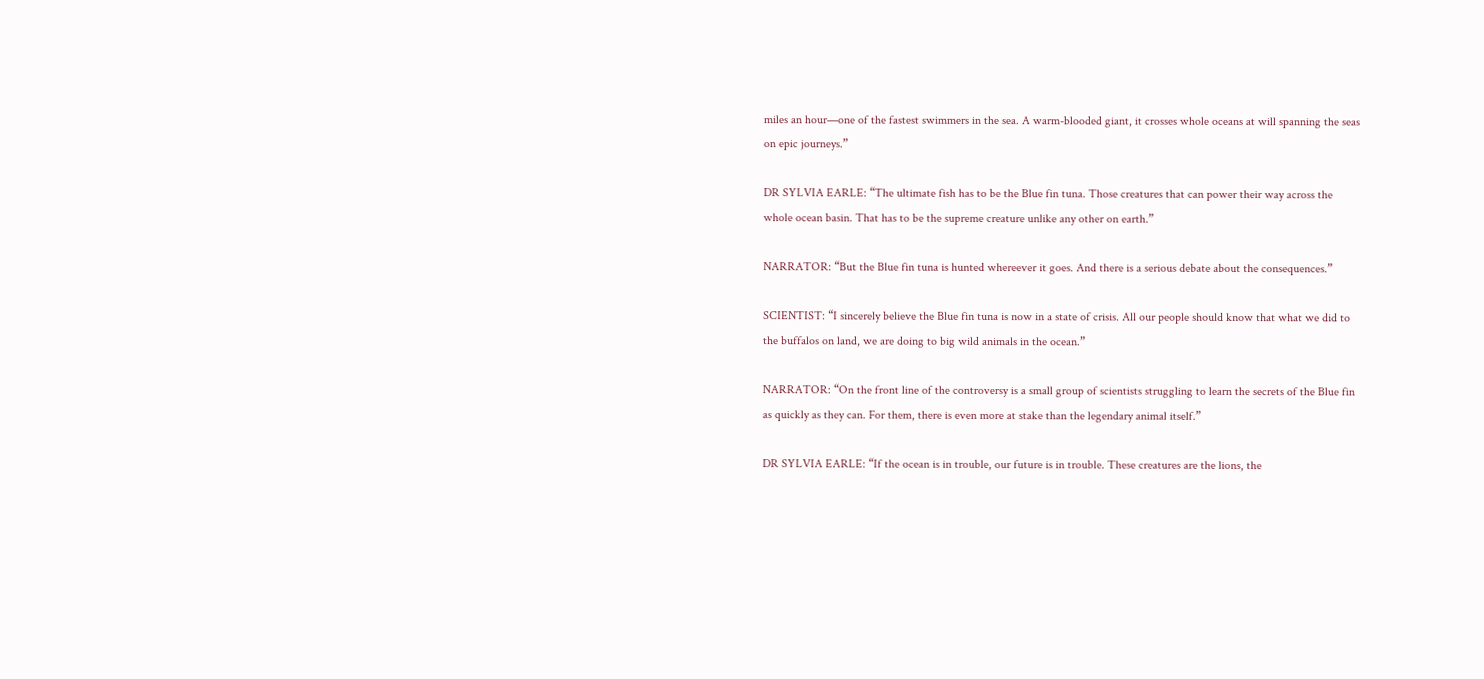miles an hour—one of the fastest swimmers in the sea. A warm-blooded giant, it crosses whole oceans at will spanning the seas on epic journeys.”

DR SYLVIA EARLE: “The ultimate fish has to be the Blue fin tuna. Those creatures that can power their way across the whole ocean basin. That has to be the supreme creature unlike any other on earth.”

NARRATOR: “But the Blue fin tuna is hunted whereever it goes. And there is a serious debate about the consequences.”

SCIENTIST: “I sincerely believe the Blue fin tuna is now in a state of crisis. All our people should know that what we did to the buffalos on land, we are doing to big wild animals in the ocean.”

NARRATOR: “On the front line of the controversy is a small group of scientists struggling to learn the secrets of the Blue fin as quickly as they can. For them, there is even more at stake than the legendary animal itself.”

DR SYLVIA EARLE: “If the ocean is in trouble, our future is in trouble. These creatures are the lions, the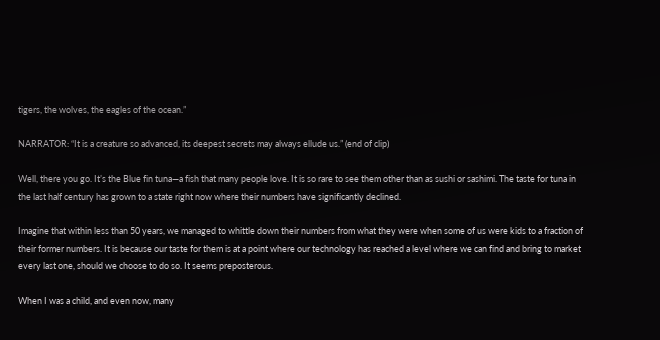tigers, the wolves, the eagles of the ocean.”

NARRATOR: “It is a creature so advanced, its deepest secrets may always ellude us.” (end of clip)

Well, there you go. It’s the Blue fin tuna—a fish that many people love. It is so rare to see them other than as sushi or sashimi. The taste for tuna in the last half century has grown to a state right now where their numbers have significantly declined.

Imagine that within less than 50 years, we managed to whittle down their numbers from what they were when some of us were kids to a fraction of their former numbers. It is because our taste for them is at a point where our technology has reached a level where we can find and bring to market every last one, should we choose to do so. It seems preposterous.

When I was a child, and even now, many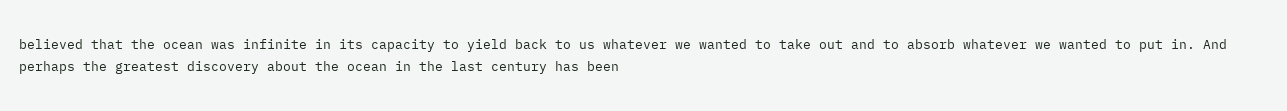believed that the ocean was infinite in its capacity to yield back to us whatever we wanted to take out and to absorb whatever we wanted to put in. And perhaps the greatest discovery about the ocean in the last century has been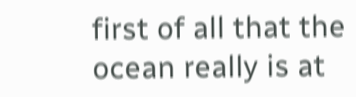first of all that the ocean really is at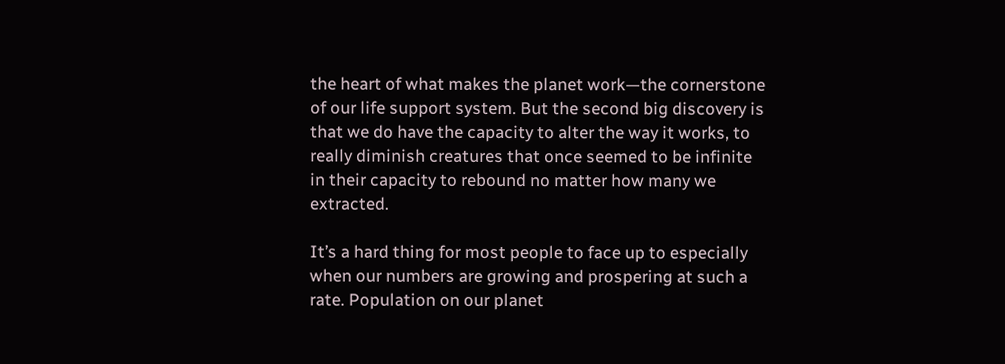the heart of what makes the planet work—the cornerstone of our life support system. But the second big discovery is that we do have the capacity to alter the way it works, to really diminish creatures that once seemed to be infinite in their capacity to rebound no matter how many we extracted.

It’s a hard thing for most people to face up to especially when our numbers are growing and prospering at such a rate. Population on our planet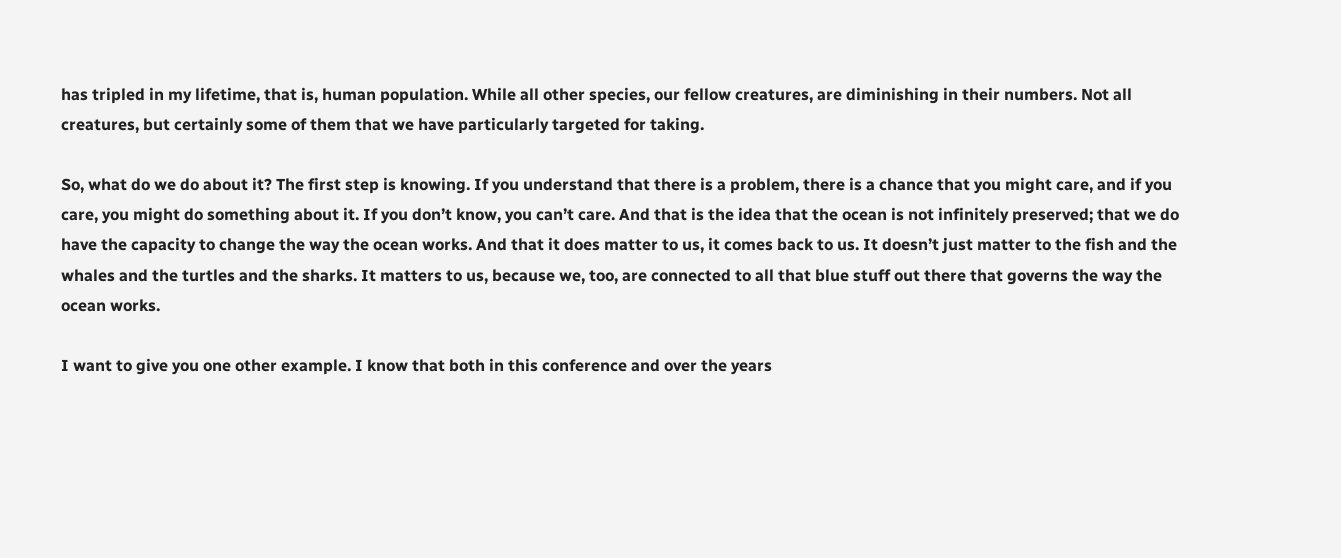has tripled in my lifetime, that is, human population. While all other species, our fellow creatures, are diminishing in their numbers. Not all creatures, but certainly some of them that we have particularly targeted for taking.

So, what do we do about it? The first step is knowing. If you understand that there is a problem, there is a chance that you might care, and if you care, you might do something about it. If you don’t know, you can’t care. And that is the idea that the ocean is not infinitely preserved; that we do have the capacity to change the way the ocean works. And that it does matter to us, it comes back to us. It doesn’t just matter to the fish and the whales and the turtles and the sharks. It matters to us, because we, too, are connected to all that blue stuff out there that governs the way the ocean works.

I want to give you one other example. I know that both in this conference and over the years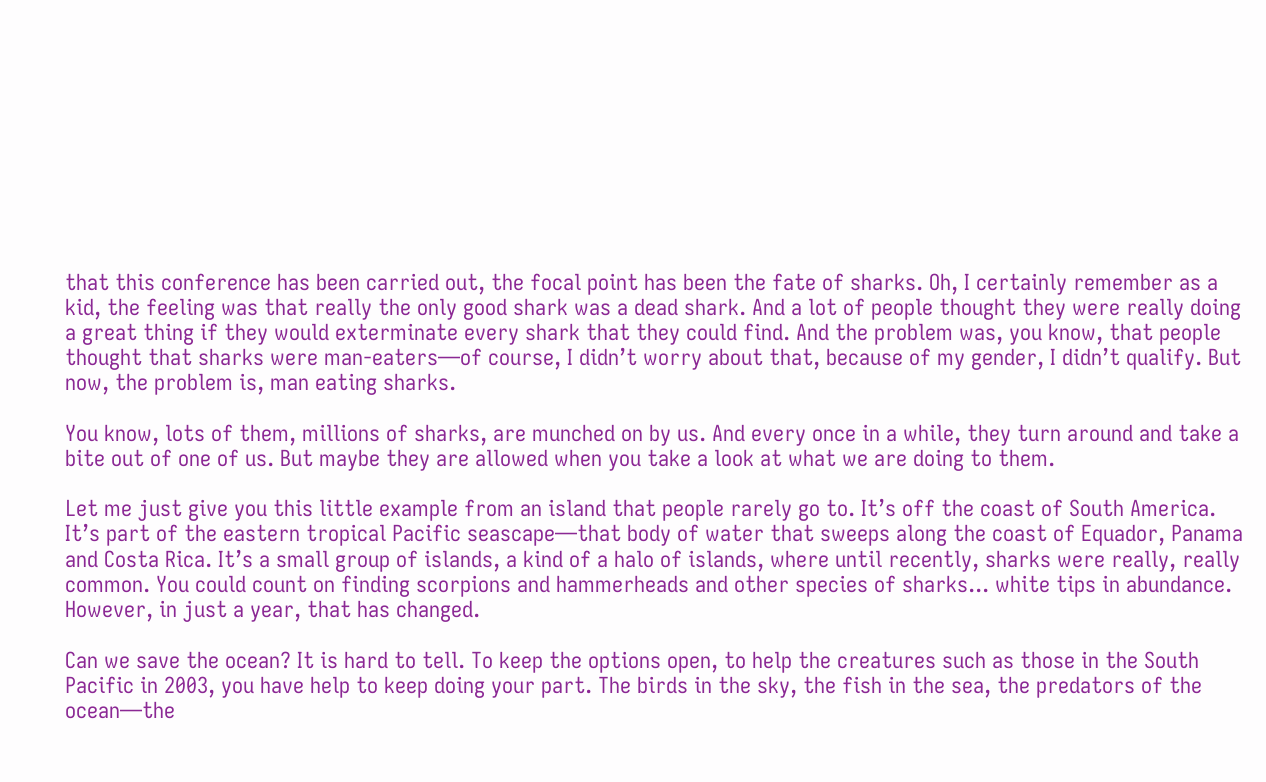that this conference has been carried out, the focal point has been the fate of sharks. Oh, I certainly remember as a kid, the feeling was that really the only good shark was a dead shark. And a lot of people thought they were really doing a great thing if they would exterminate every shark that they could find. And the problem was, you know, that people thought that sharks were man-eaters—of course, I didn’t worry about that, because of my gender, I didn’t qualify. But now, the problem is, man eating sharks.

You know, lots of them, millions of sharks, are munched on by us. And every once in a while, they turn around and take a bite out of one of us. But maybe they are allowed when you take a look at what we are doing to them.

Let me just give you this little example from an island that people rarely go to. It’s off the coast of South America. It’s part of the eastern tropical Pacific seascape—that body of water that sweeps along the coast of Equador, Panama and Costa Rica. It’s a small group of islands, a kind of a halo of islands, where until recently, sharks were really, really common. You could count on finding scorpions and hammerheads and other species of sharks... white tips in abundance. However, in just a year, that has changed.

Can we save the ocean? It is hard to tell. To keep the options open, to help the creatures such as those in the South Pacific in 2003, you have help to keep doing your part. The birds in the sky, the fish in the sea, the predators of the ocean—the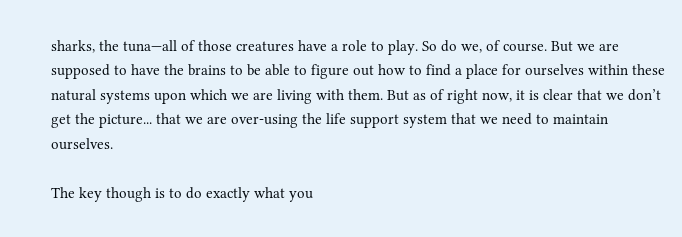sharks, the tuna—all of those creatures have a role to play. So do we, of course. But we are supposed to have the brains to be able to figure out how to find a place for ourselves within these natural systems upon which we are living with them. But as of right now, it is clear that we don’t get the picture... that we are over-using the life support system that we need to maintain ourselves.

The key though is to do exactly what you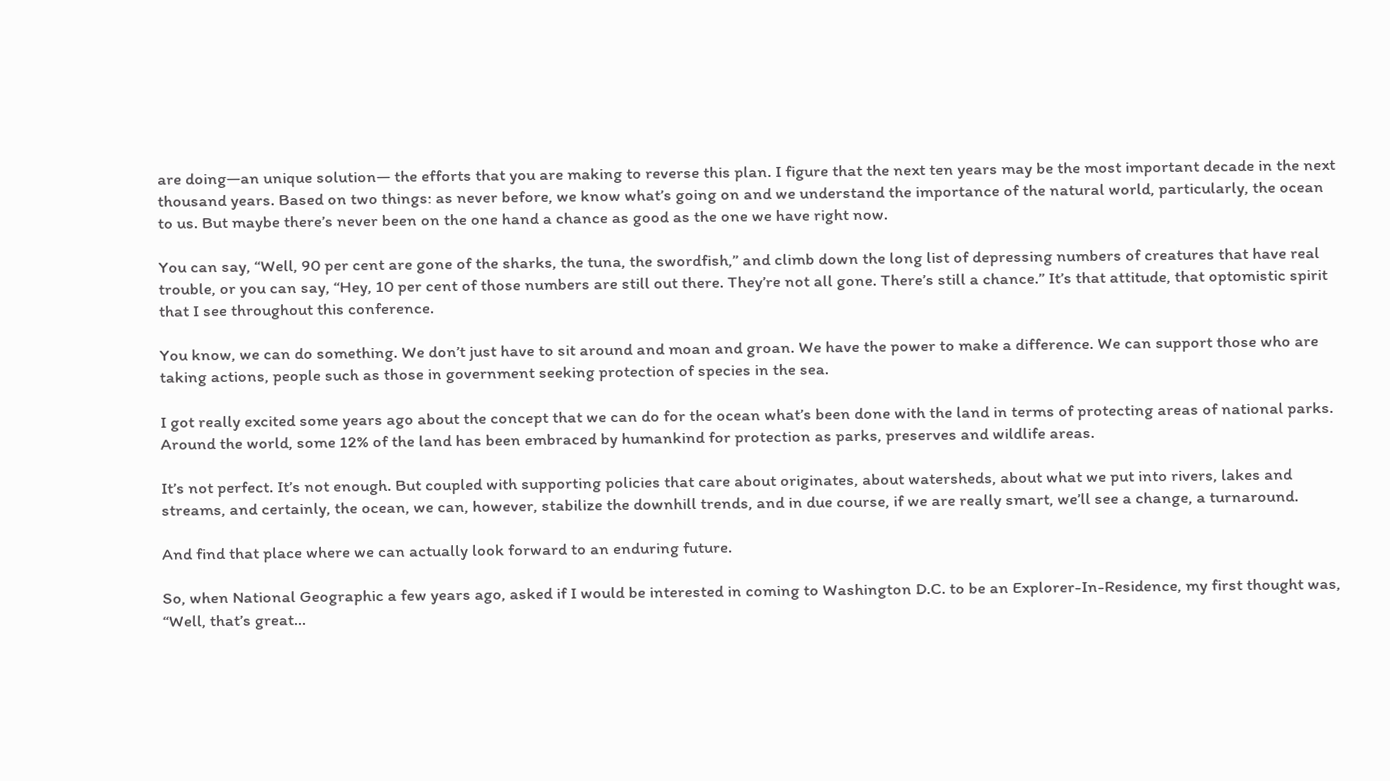are doing—an unique solution— the efforts that you are making to reverse this plan. I figure that the next ten years may be the most important decade in the next thousand years. Based on two things: as never before, we know what’s going on and we understand the importance of the natural world, particularly, the ocean to us. But maybe there’s never been on the one hand a chance as good as the one we have right now.

You can say, “Well, 90 per cent are gone of the sharks, the tuna, the swordfish,” and climb down the long list of depressing numbers of creatures that have real trouble, or you can say, “Hey, 10 per cent of those numbers are still out there. They’re not all gone. There’s still a chance.” It’s that attitude, that optomistic spirit that I see throughout this conference.

You know, we can do something. We don’t just have to sit around and moan and groan. We have the power to make a difference. We can support those who are taking actions, people such as those in government seeking protection of species in the sea.

I got really excited some years ago about the concept that we can do for the ocean what’s been done with the land in terms of protecting areas of national parks. Around the world, some 12% of the land has been embraced by humankind for protection as parks, preserves and wildlife areas.

It’s not perfect. It’s not enough. But coupled with supporting policies that care about originates, about watersheds, about what we put into rivers, lakes and streams, and certainly, the ocean, we can, however, stabilize the downhill trends, and in due course, if we are really smart, we’ll see a change, a turnaround.

And find that place where we can actually look forward to an enduring future.

So, when National Geographic a few years ago, asked if I would be interested in coming to Washington D.C. to be an Explorer-In-Residence, my first thought was, “Well, that’s great...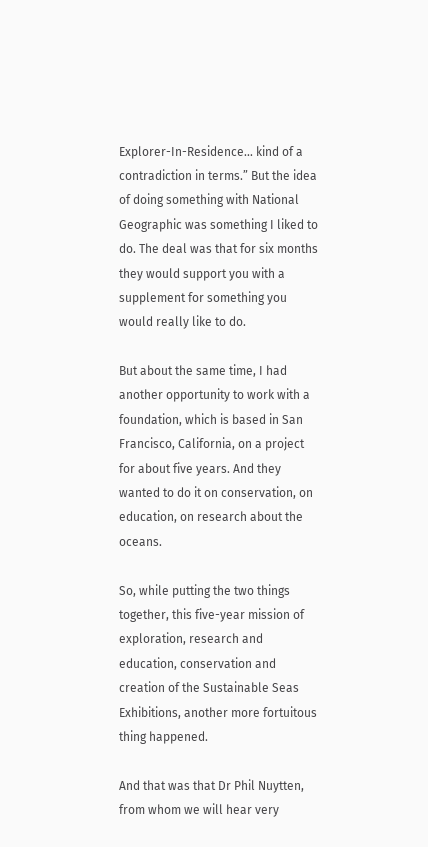Explorer-In-Residence... kind of a contradiction in terms.” But the idea of doing something with National Geographic was something I liked to do. The deal was that for six months they would support you with a supplement for something you would really like to do.

But about the same time, I had another opportunity to work with a foundation, which is based in San Francisco, California, on a project for about five years. And they wanted to do it on conservation, on education, on research about the oceans.

So, while putting the two things together, this five-year mission of exploration, research and education, conservation and creation of the Sustainable Seas Exhibitions, another more fortuitous thing happened.

And that was that Dr Phil Nuytten, from whom we will hear very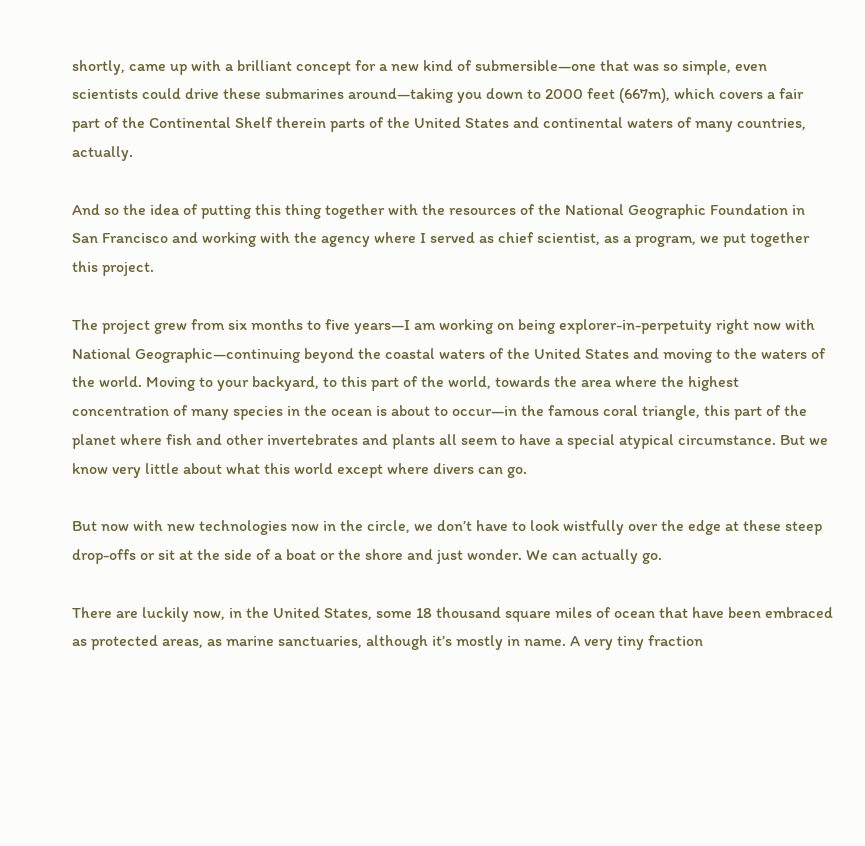shortly, came up with a brilliant concept for a new kind of submersible—one that was so simple, even scientists could drive these submarines around—taking you down to 2000 feet (667m), which covers a fair part of the Continental Shelf therein parts of the United States and continental waters of many countries, actually.

And so the idea of putting this thing together with the resources of the National Geographic Foundation in San Francisco and working with the agency where I served as chief scientist, as a program, we put together this project.

The project grew from six months to five years—I am working on being explorer-in-perpetuity right now with National Geographic—continuing beyond the coastal waters of the United States and moving to the waters of the world. Moving to your backyard, to this part of the world, towards the area where the highest concentration of many species in the ocean is about to occur—in the famous coral triangle, this part of the planet where fish and other invertebrates and plants all seem to have a special atypical circumstance. But we know very little about what this world except where divers can go.

But now with new technologies now in the circle, we don’t have to look wistfully over the edge at these steep drop-offs or sit at the side of a boat or the shore and just wonder. We can actually go.

There are luckily now, in the United States, some 18 thousand square miles of ocean that have been embraced as protected areas, as marine sanctuaries, although it’s mostly in name. A very tiny fraction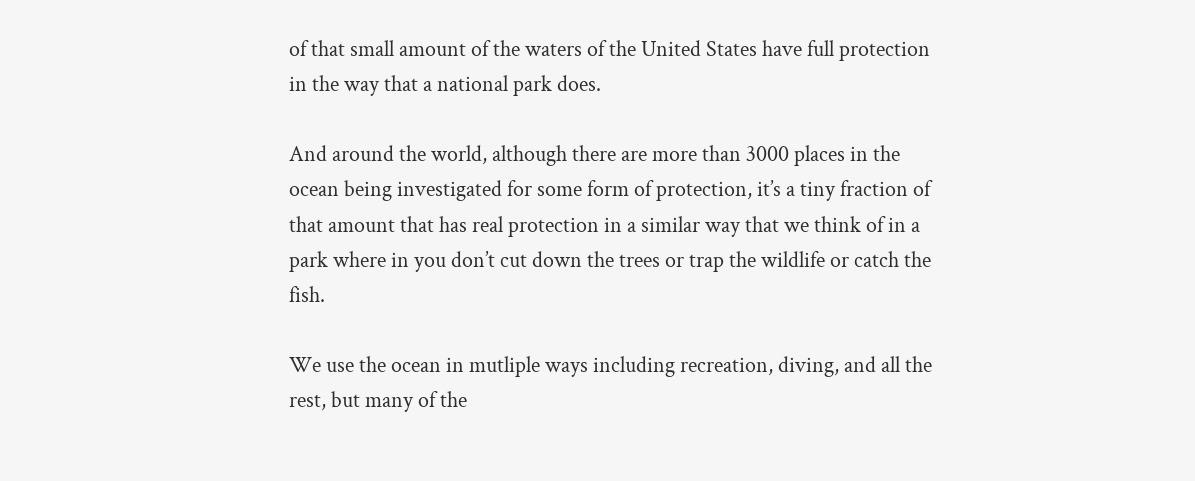of that small amount of the waters of the United States have full protection in the way that a national park does.

And around the world, although there are more than 3000 places in the ocean being investigated for some form of protection, it’s a tiny fraction of that amount that has real protection in a similar way that we think of in a park where in you don’t cut down the trees or trap the wildlife or catch the fish.

We use the ocean in mutliple ways including recreation, diving, and all the rest, but many of the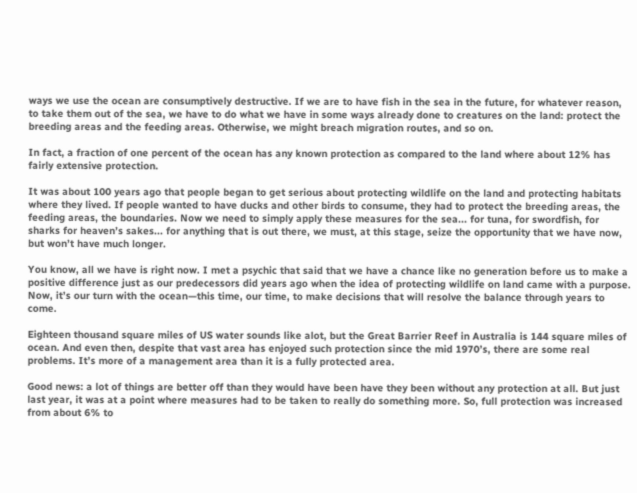ways we use the ocean are consumptively destructive. If we are to have fish in the sea in the future, for whatever reason, to take them out of the sea, we have to do what we have in some ways already done to creatures on the land: protect the breeding areas and the feeding areas. Otherwise, we might breach migration routes, and so on.

In fact, a fraction of one percent of the ocean has any known protection as compared to the land where about 12% has fairly extensive protection.

It was about 100 years ago that people began to get serious about protecting wildlife on the land and protecting habitats where they lived. If people wanted to have ducks and other birds to consume, they had to protect the breeding areas, the feeding areas, the boundaries. Now we need to simply apply these measures for the sea... for tuna, for swordfish, for sharks for heaven’s sakes... for anything that is out there, we must, at this stage, seize the opportunity that we have now, but won’t have much longer.

You know, all we have is right now. I met a psychic that said that we have a chance like no generation before us to make a positive difference just as our predecessors did years ago when the idea of protecting wildlife on land came with a purpose. Now, it’s our turn with the ocean—this time, our time, to make decisions that will resolve the balance through years to come.

Eighteen thousand square miles of US water sounds like alot, but the Great Barrier Reef in Australia is 144 square miles of ocean. And even then, despite that vast area has enjoyed such protection since the mid 1970’s, there are some real problems. It’s more of a management area than it is a fully protected area.

Good news: a lot of things are better off than they would have been have they been without any protection at all. But just last year, it was at a point where measures had to be taken to really do something more. So, full protection was increased from about 6% to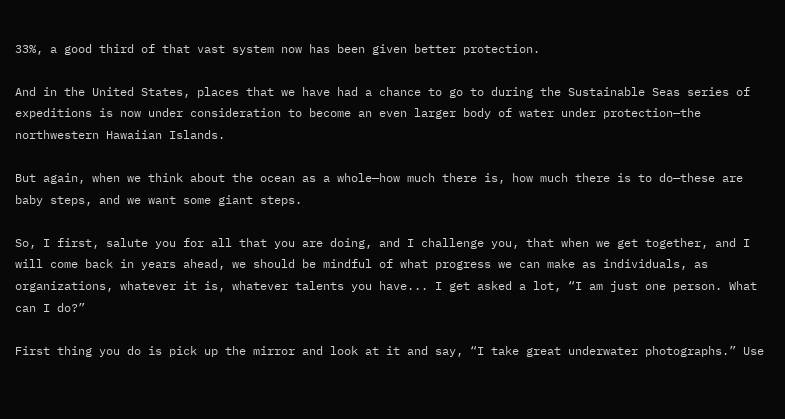33%, a good third of that vast system now has been given better protection.

And in the United States, places that we have had a chance to go to during the Sustainable Seas series of expeditions is now under consideration to become an even larger body of water under protection—the northwestern Hawaiian Islands.

But again, when we think about the ocean as a whole—how much there is, how much there is to do—these are baby steps, and we want some giant steps.

So, I first, salute you for all that you are doing, and I challenge you, that when we get together, and I will come back in years ahead, we should be mindful of what progress we can make as individuals, as organizations, whatever it is, whatever talents you have... I get asked a lot, “I am just one person. What can I do?”

First thing you do is pick up the mirror and look at it and say, “I take great underwater photographs.” Use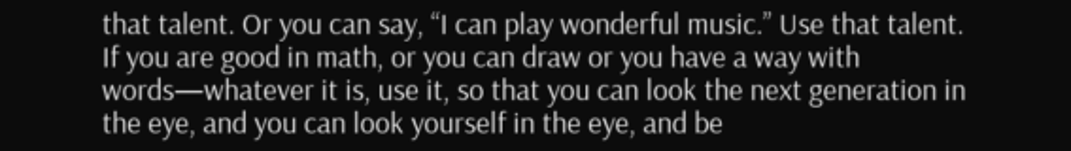that talent. Or you can say, “I can play wonderful music.” Use that talent. If you are good in math, or you can draw or you have a way with words—whatever it is, use it, so that you can look the next generation in the eye, and you can look yourself in the eye, and be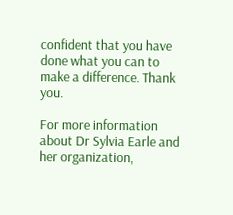confident that you have done what you can to make a difference. Thank you.

For more information about Dr Sylvia Earle and her organization,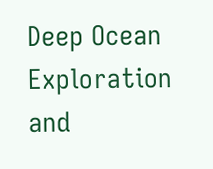Deep Ocean Exploration and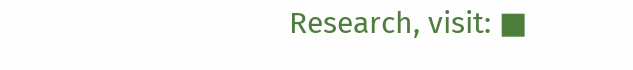Research, visit: ■